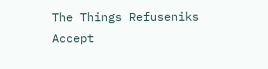The Things Refuseniks Accept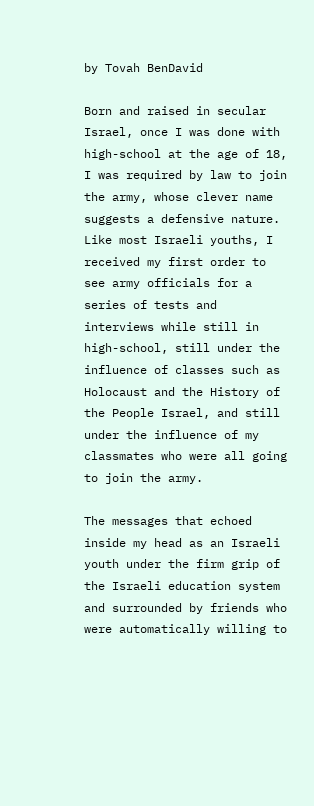by Tovah BenDavid

Born and raised in secular Israel, once I was done with high-school at the age of 18, I was required by law to join the army, whose clever name suggests a defensive nature. Like most Israeli youths, I received my first order to see army officials for a series of tests and interviews while still in high-school, still under the influence of classes such as Holocaust and the History of the People Israel, and still under the influence of my classmates who were all going to join the army.

The messages that echoed inside my head as an Israeli youth under the firm grip of the Israeli education system and surrounded by friends who were automatically willing to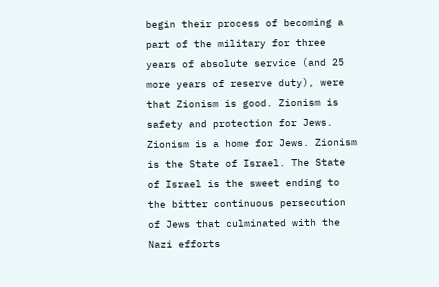begin their process of becoming a part of the military for three years of absolute service (and 25 more years of reserve duty), were that Zionism is good. Zionism is safety and protection for Jews. Zionism is a home for Jews. Zionism is the State of Israel. The State of Israel is the sweet ending to the bitter continuous persecution of Jews that culminated with the Nazi efforts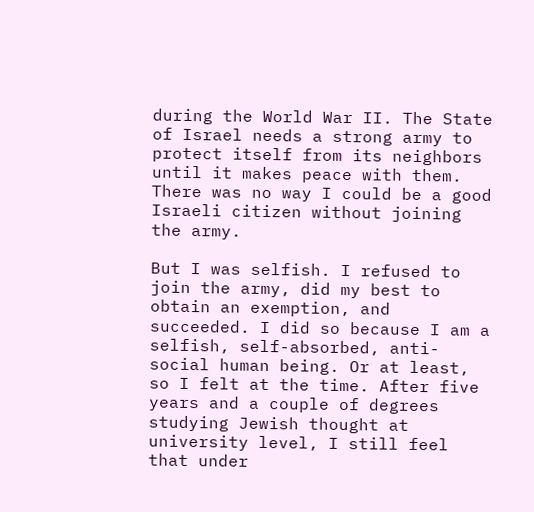during the World War II. The State of Israel needs a strong army to protect itself from its neighbors until it makes peace with them. There was no way I could be a good Israeli citizen without joining the army.

But I was selfish. I refused to join the army, did my best to obtain an exemption, and succeeded. I did so because I am a selfish, self-absorbed, anti-social human being. Or at least, so I felt at the time. After five years and a couple of degrees studying Jewish thought at university level, I still feel that under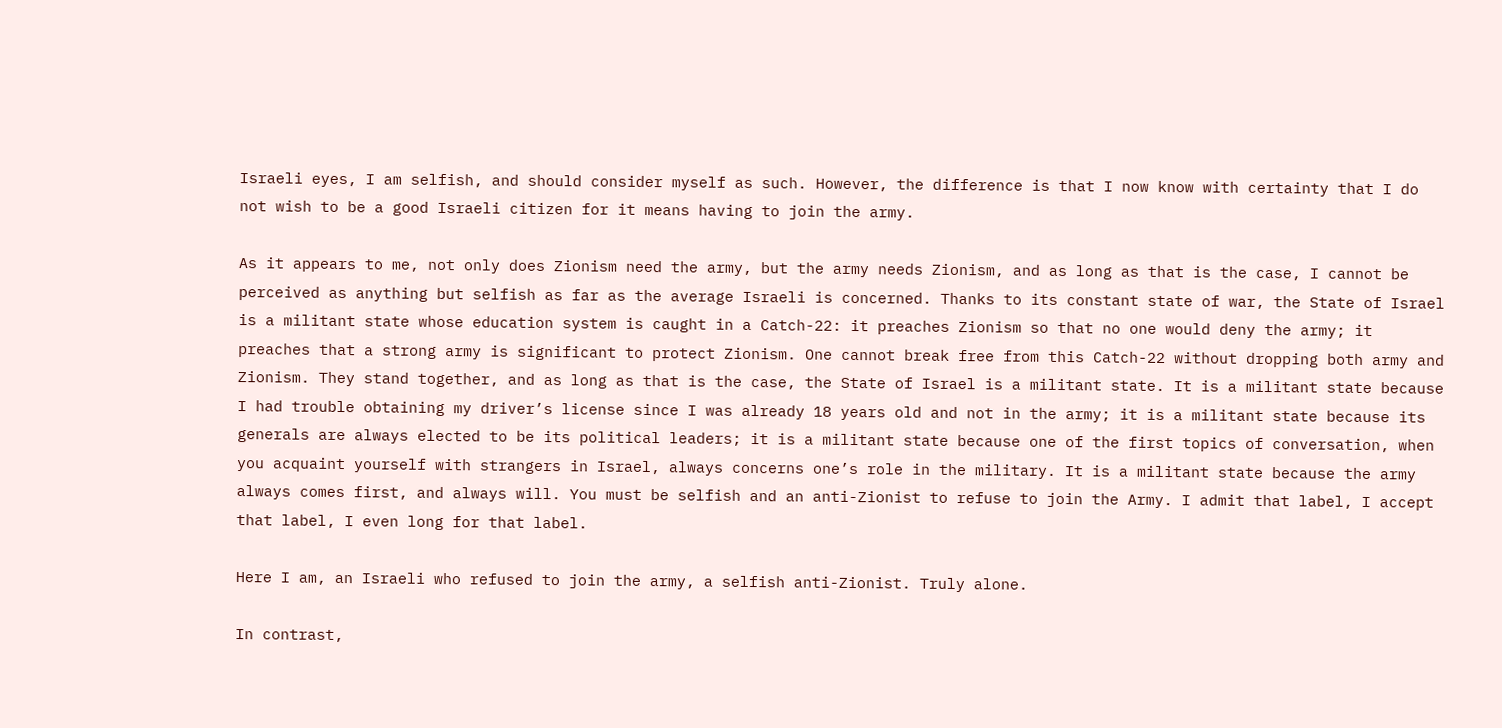Israeli eyes, I am selfish, and should consider myself as such. However, the difference is that I now know with certainty that I do not wish to be a good Israeli citizen for it means having to join the army.

As it appears to me, not only does Zionism need the army, but the army needs Zionism, and as long as that is the case, I cannot be perceived as anything but selfish as far as the average Israeli is concerned. Thanks to its constant state of war, the State of Israel is a militant state whose education system is caught in a Catch-22: it preaches Zionism so that no one would deny the army; it preaches that a strong army is significant to protect Zionism. One cannot break free from this Catch-22 without dropping both army and Zionism. They stand together, and as long as that is the case, the State of Israel is a militant state. It is a militant state because I had trouble obtaining my driver’s license since I was already 18 years old and not in the army; it is a militant state because its generals are always elected to be its political leaders; it is a militant state because one of the first topics of conversation, when you acquaint yourself with strangers in Israel, always concerns one’s role in the military. It is a militant state because the army always comes first, and always will. You must be selfish and an anti-Zionist to refuse to join the Army. I admit that label, I accept that label, I even long for that label.

Here I am, an Israeli who refused to join the army, a selfish anti-Zionist. Truly alone.

In contrast,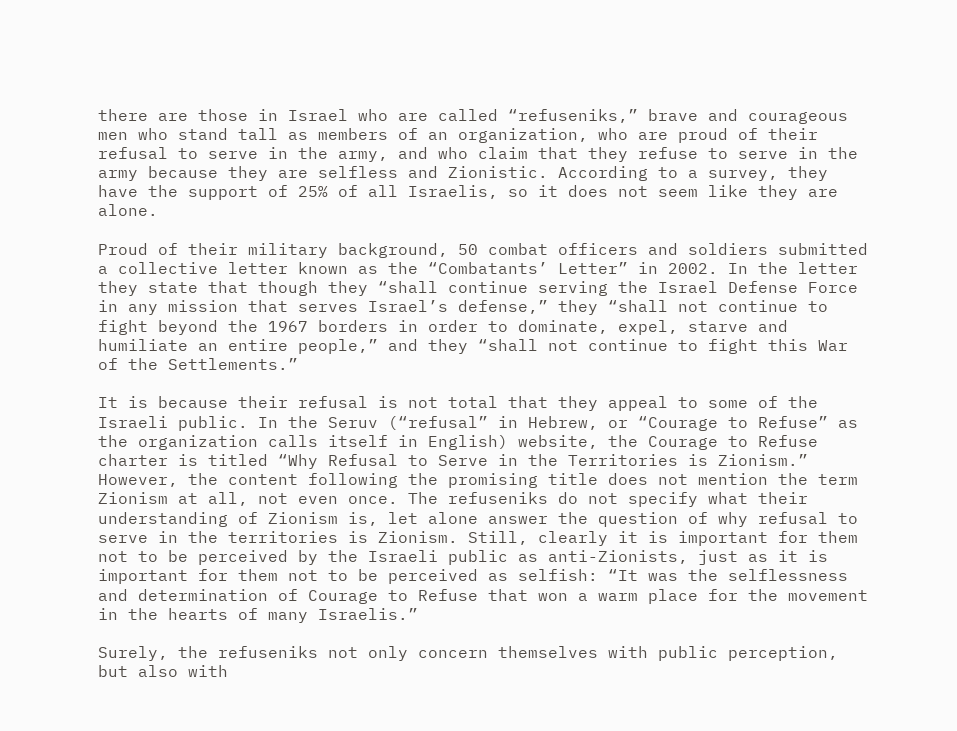there are those in Israel who are called “refuseniks,” brave and courageous men who stand tall as members of an organization, who are proud of their refusal to serve in the army, and who claim that they refuse to serve in the army because they are selfless and Zionistic. According to a survey, they have the support of 25% of all Israelis, so it does not seem like they are alone.

Proud of their military background, 50 combat officers and soldiers submitted a collective letter known as the “Combatants’ Letter” in 2002. In the letter they state that though they “shall continue serving the Israel Defense Force in any mission that serves Israel’s defense,” they “shall not continue to fight beyond the 1967 borders in order to dominate, expel, starve and humiliate an entire people,” and they “shall not continue to fight this War of the Settlements.”

It is because their refusal is not total that they appeal to some of the Israeli public. In the Seruv (“refusal” in Hebrew, or “Courage to Refuse” as the organization calls itself in English) website, the Courage to Refuse charter is titled “Why Refusal to Serve in the Territories is Zionism.” However, the content following the promising title does not mention the term Zionism at all, not even once. The refuseniks do not specify what their understanding of Zionism is, let alone answer the question of why refusal to serve in the territories is Zionism. Still, clearly it is important for them not to be perceived by the Israeli public as anti-Zionists, just as it is important for them not to be perceived as selfish: “It was the selflessness and determination of Courage to Refuse that won a warm place for the movement in the hearts of many Israelis.”

Surely, the refuseniks not only concern themselves with public perception, but also with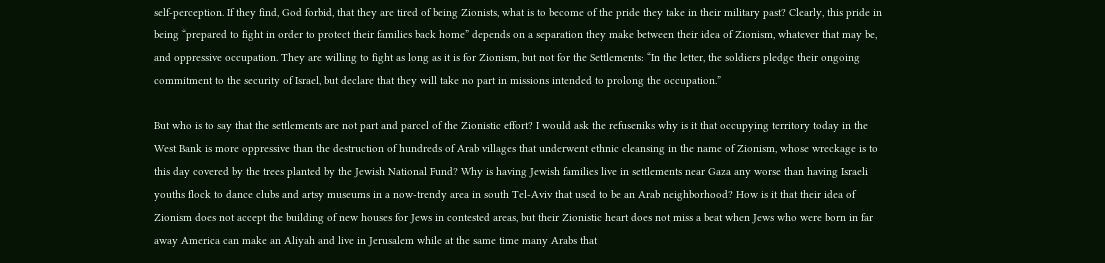self-perception. If they find, God forbid, that they are tired of being Zionists, what is to become of the pride they take in their military past? Clearly, this pride in being “prepared to fight in order to protect their families back home” depends on a separation they make between their idea of Zionism, whatever that may be, and oppressive occupation. They are willing to fight as long as it is for Zionism, but not for the Settlements: “In the letter, the soldiers pledge their ongoing commitment to the security of Israel, but declare that they will take no part in missions intended to prolong the occupation.”

But who is to say that the settlements are not part and parcel of the Zionistic effort? I would ask the refuseniks why is it that occupying territory today in the West Bank is more oppressive than the destruction of hundreds of Arab villages that underwent ethnic cleansing in the name of Zionism, whose wreckage is to this day covered by the trees planted by the Jewish National Fund? Why is having Jewish families live in settlements near Gaza any worse than having Israeli youths flock to dance clubs and artsy museums in a now-trendy area in south Tel-Aviv that used to be an Arab neighborhood? How is it that their idea of Zionism does not accept the building of new houses for Jews in contested areas, but their Zionistic heart does not miss a beat when Jews who were born in far away America can make an Aliyah and live in Jerusalem while at the same time many Arabs that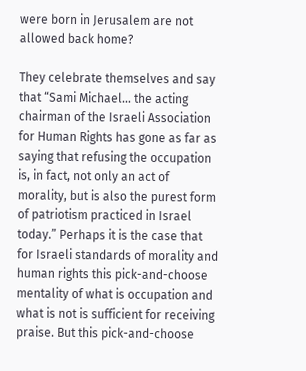were born in Jerusalem are not allowed back home?

They celebrate themselves and say that “Sami Michael… the acting chairman of the Israeli Association for Human Rights has gone as far as saying that refusing the occupation is, in fact, not only an act of morality, but is also the purest form of patriotism practiced in Israel today.” Perhaps it is the case that for Israeli standards of morality and human rights this pick-and-choose mentality of what is occupation and what is not is sufficient for receiving praise. But this pick-and-choose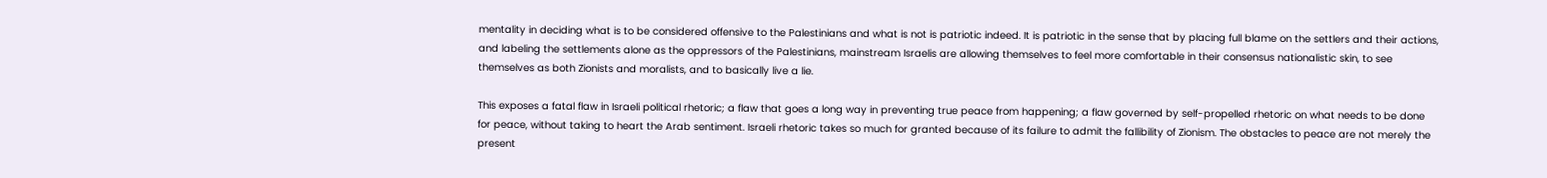mentality in deciding what is to be considered offensive to the Palestinians and what is not is patriotic indeed. It is patriotic in the sense that by placing full blame on the settlers and their actions, and labeling the settlements alone as the oppressors of the Palestinians, mainstream Israelis are allowing themselves to feel more comfortable in their consensus nationalistic skin, to see themselves as both Zionists and moralists, and to basically live a lie.

This exposes a fatal flaw in Israeli political rhetoric; a flaw that goes a long way in preventing true peace from happening; a flaw governed by self-propelled rhetoric on what needs to be done for peace, without taking to heart the Arab sentiment. Israeli rhetoric takes so much for granted because of its failure to admit the fallibility of Zionism. The obstacles to peace are not merely the present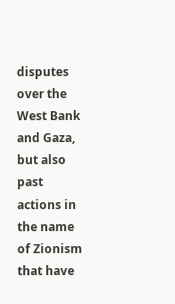disputes over the West Bank and Gaza, but also past actions in the name of Zionism that have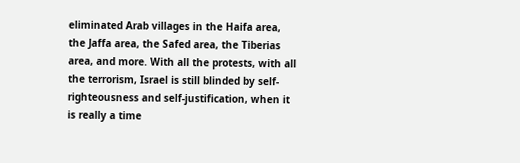eliminated Arab villages in the Haifa area, the Jaffa area, the Safed area, the Tiberias area, and more. With all the protests, with all the terrorism, Israel is still blinded by self-righteousness and self-justification, when it is really a time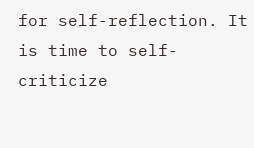for self-reflection. It is time to self-criticize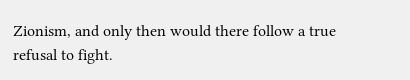Zionism, and only then would there follow a true refusal to fight.